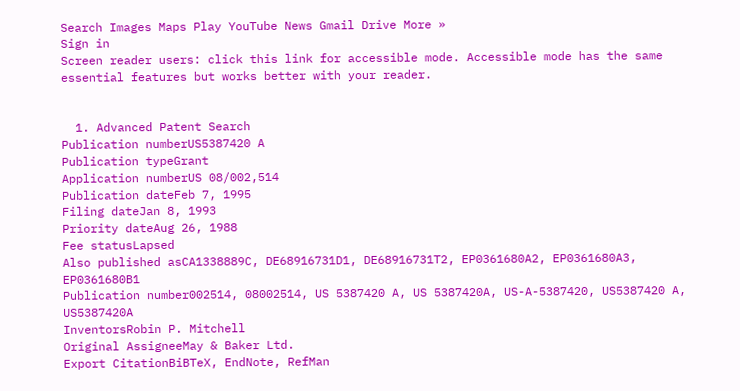Search Images Maps Play YouTube News Gmail Drive More »
Sign in
Screen reader users: click this link for accessible mode. Accessible mode has the same essential features but works better with your reader.


  1. Advanced Patent Search
Publication numberUS5387420 A
Publication typeGrant
Application numberUS 08/002,514
Publication dateFeb 7, 1995
Filing dateJan 8, 1993
Priority dateAug 26, 1988
Fee statusLapsed
Also published asCA1338889C, DE68916731D1, DE68916731T2, EP0361680A2, EP0361680A3, EP0361680B1
Publication number002514, 08002514, US 5387420 A, US 5387420A, US-A-5387420, US5387420 A, US5387420A
InventorsRobin P. Mitchell
Original AssigneeMay & Baker Ltd.
Export CitationBiBTeX, EndNote, RefMan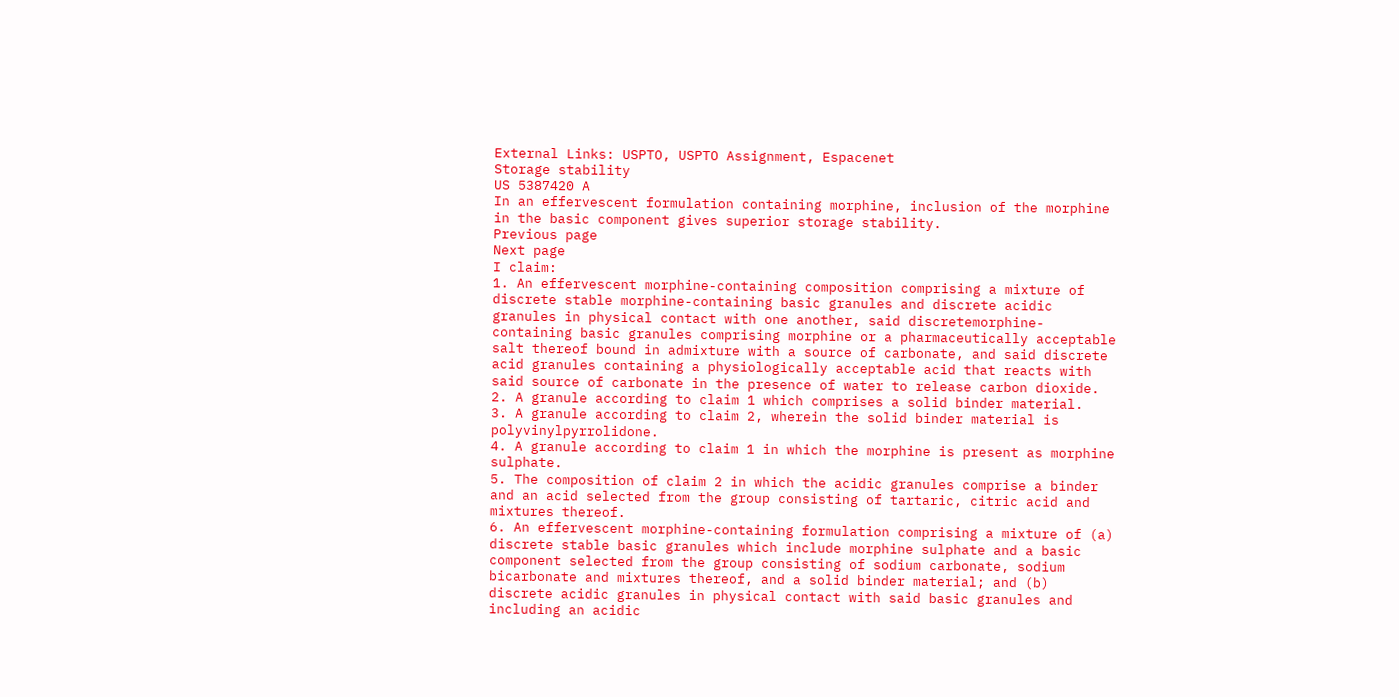External Links: USPTO, USPTO Assignment, Espacenet
Storage stability
US 5387420 A
In an effervescent formulation containing morphine, inclusion of the morphine in the basic component gives superior storage stability.
Previous page
Next page
I claim:
1. An effervescent morphine-containing composition comprising a mixture of discrete stable morphine-containing basic granules and discrete acidic granules in physical contact with one another, said discretemorphine-containing basic granules comprising morphine or a pharmaceutically acceptable salt thereof bound in admixture with a source of carbonate, and said discrete acid granules containing a physiologically acceptable acid that reacts with said source of carbonate in the presence of water to release carbon dioxide.
2. A granule according to claim 1 which comprises a solid binder material.
3. A granule according to claim 2, wherein the solid binder material is polyvinylpyrrolidone.
4. A granule according to claim 1 in which the morphine is present as morphine sulphate.
5. The composition of claim 2 in which the acidic granules comprise a binder and an acid selected from the group consisting of tartaric, citric acid and mixtures thereof.
6. An effervescent morphine-containing formulation comprising a mixture of (a) discrete stable basic granules which include morphine sulphate and a basic component selected from the group consisting of sodium carbonate, sodium bicarbonate and mixtures thereof, and a solid binder material; and (b) discrete acidic granules in physical contact with said basic granules and including an acidic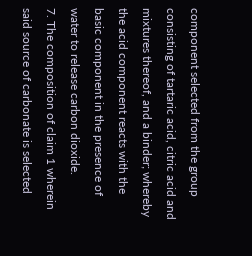component selected from the group consisting of tartaric acid, citric acid and mixtures thereof, and a binder; whereby the acid component reacts with the basic component in the presence of water to release carbon dioxide.
7. The composition of claim 1 wherein said source of carbonate is selected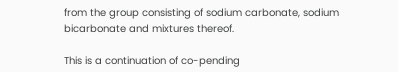from the group consisting of sodium carbonate, sodium bicarbonate and mixtures thereof.

This is a continuation of co-pending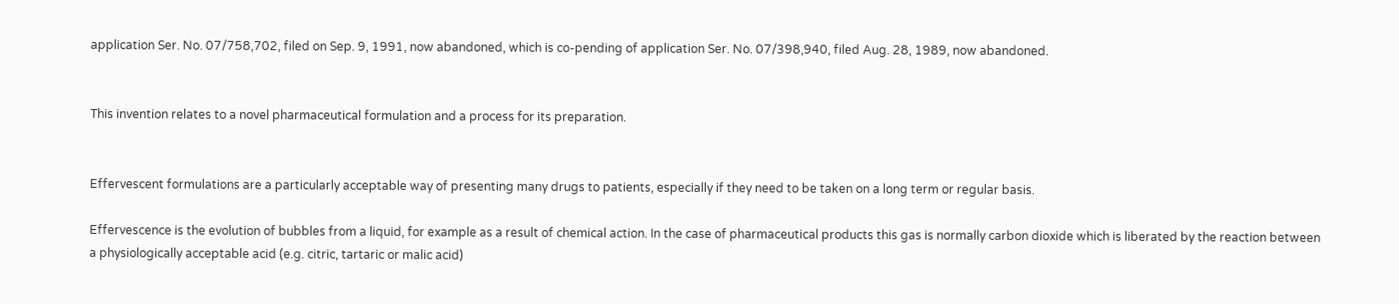application Ser. No. 07/758,702, filed on Sep. 9, 1991, now abandoned, which is co-pending of application Ser. No. 07/398,940, filed Aug. 28, 1989, now abandoned.


This invention relates to a novel pharmaceutical formulation and a process for its preparation.


Effervescent formulations are a particularly acceptable way of presenting many drugs to patients, especially if they need to be taken on a long term or regular basis.

Effervescence is the evolution of bubbles from a liquid, for example as a result of chemical action. In the case of pharmaceutical products this gas is normally carbon dioxide which is liberated by the reaction between a physiologically acceptable acid (e.g. citric, tartaric or malic acid)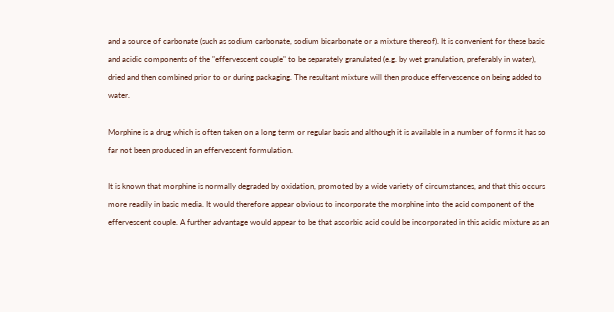and a source of carbonate (such as sodium carbonate, sodium bicarbonate or a mixture thereof). It is convenient for these basic and acidic components of the "effervescent couple" to be separately granulated (e.g. by wet granulation, preferably in water), dried and then combined prior to or during packaging. The resultant mixture will then produce effervescence on being added to water.

Morphine is a drug which is often taken on a long term or regular basis and although it is available in a number of forms it has so far not been produced in an effervescent formulation.

It is known that morphine is normally degraded by oxidation, promoted by a wide variety of circumstances, and that this occurs more readily in basic media. It would therefore appear obvious to incorporate the morphine into the acid component of the effervescent couple. A further advantage would appear to be that ascorbic acid could be incorporated in this acidic mixture as an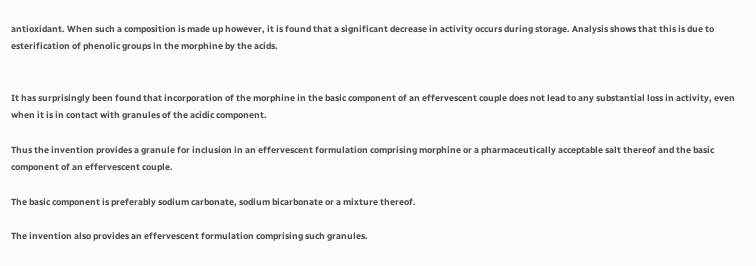antioxidant. When such a composition is made up however, it is found that a significant decrease in activity occurs during storage. Analysis shows that this is due to esterification of phenolic groups in the morphine by the acids.


It has surprisingly been found that incorporation of the morphine in the basic component of an effervescent couple does not lead to any substantial loss in activity, even when it is in contact with granules of the acidic component.

Thus the invention provides a granule for inclusion in an effervescent formulation comprising morphine or a pharmaceutically acceptable salt thereof and the basic component of an effervescent couple.

The basic component is preferably sodium carbonate, sodium bicarbonate or a mixture thereof.

The invention also provides an effervescent formulation comprising such granules.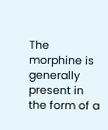The morphine is generally present in the form of a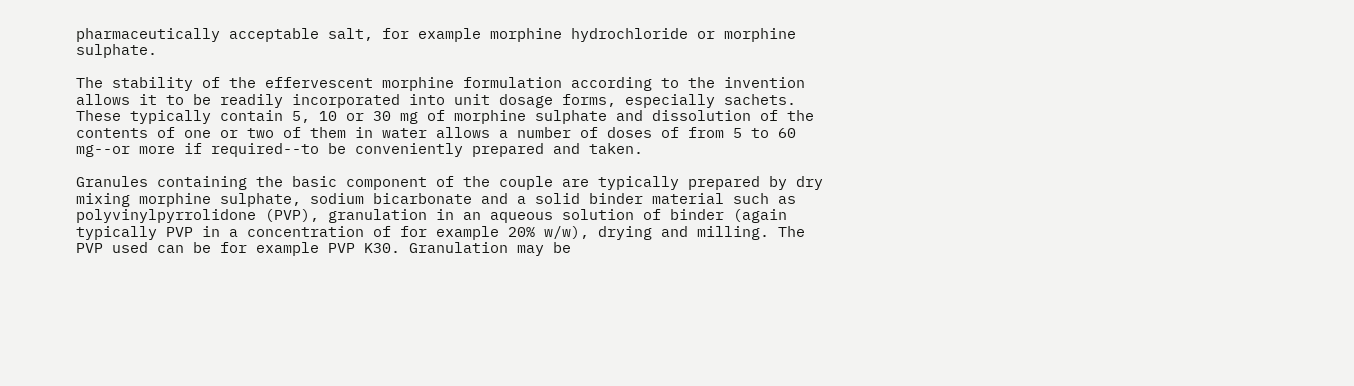pharmaceutically acceptable salt, for example morphine hydrochloride or morphine sulphate.

The stability of the effervescent morphine formulation according to the invention allows it to be readily incorporated into unit dosage forms, especially sachets. These typically contain 5, 10 or 30 mg of morphine sulphate and dissolution of the contents of one or two of them in water allows a number of doses of from 5 to 60 mg--or more if required--to be conveniently prepared and taken.

Granules containing the basic component of the couple are typically prepared by dry mixing morphine sulphate, sodium bicarbonate and a solid binder material such as polyvinylpyrrolidone (PVP), granulation in an aqueous solution of binder (again typically PVP in a concentration of for example 20% w/w), drying and milling. The PVP used can be for example PVP K30. Granulation may be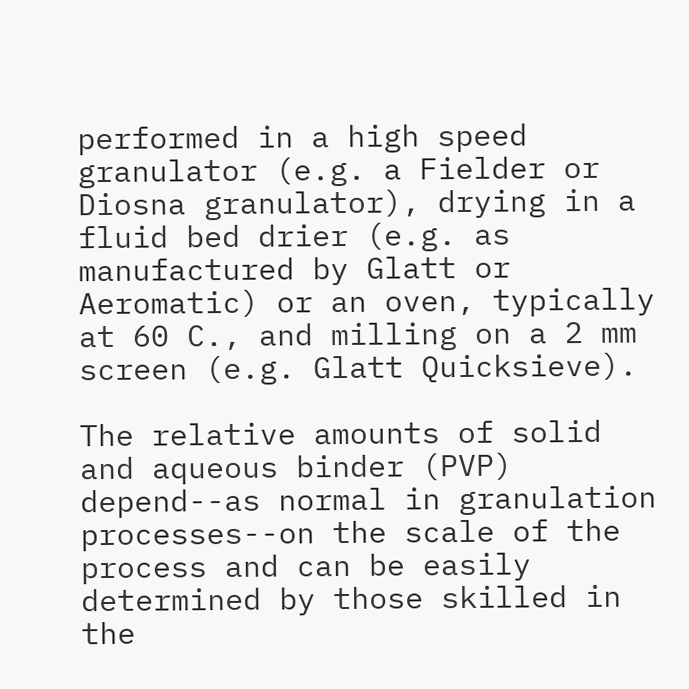performed in a high speed granulator (e.g. a Fielder or Diosna granulator), drying in a fluid bed drier (e.g. as manufactured by Glatt or Aeromatic) or an oven, typically at 60 C., and milling on a 2 mm screen (e.g. Glatt Quicksieve).

The relative amounts of solid and aqueous binder (PVP) depend--as normal in granulation processes--on the scale of the process and can be easily determined by those skilled in the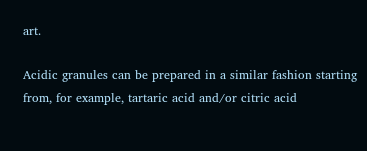art.

Acidic granules can be prepared in a similar fashion starting from, for example, tartaric acid and/or citric acid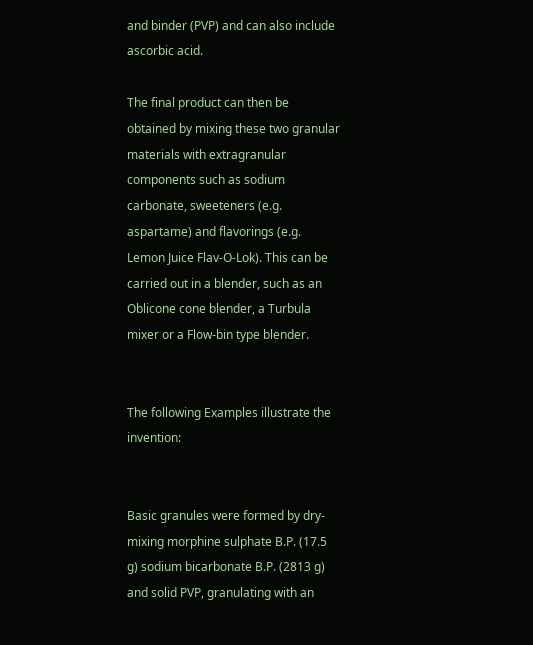and binder (PVP) and can also include ascorbic acid.

The final product can then be obtained by mixing these two granular materials with extragranular components such as sodium carbonate, sweeteners (e.g. aspartame) and flavorings (e.g. Lemon Juice Flav-O-Lok). This can be carried out in a blender, such as an Oblicone cone blender, a Turbula mixer or a Flow-bin type blender.


The following Examples illustrate the invention:


Basic granules were formed by dry-mixing morphine sulphate B.P. (17.5 g) sodium bicarbonate B.P. (2813 g) and solid PVP, granulating with an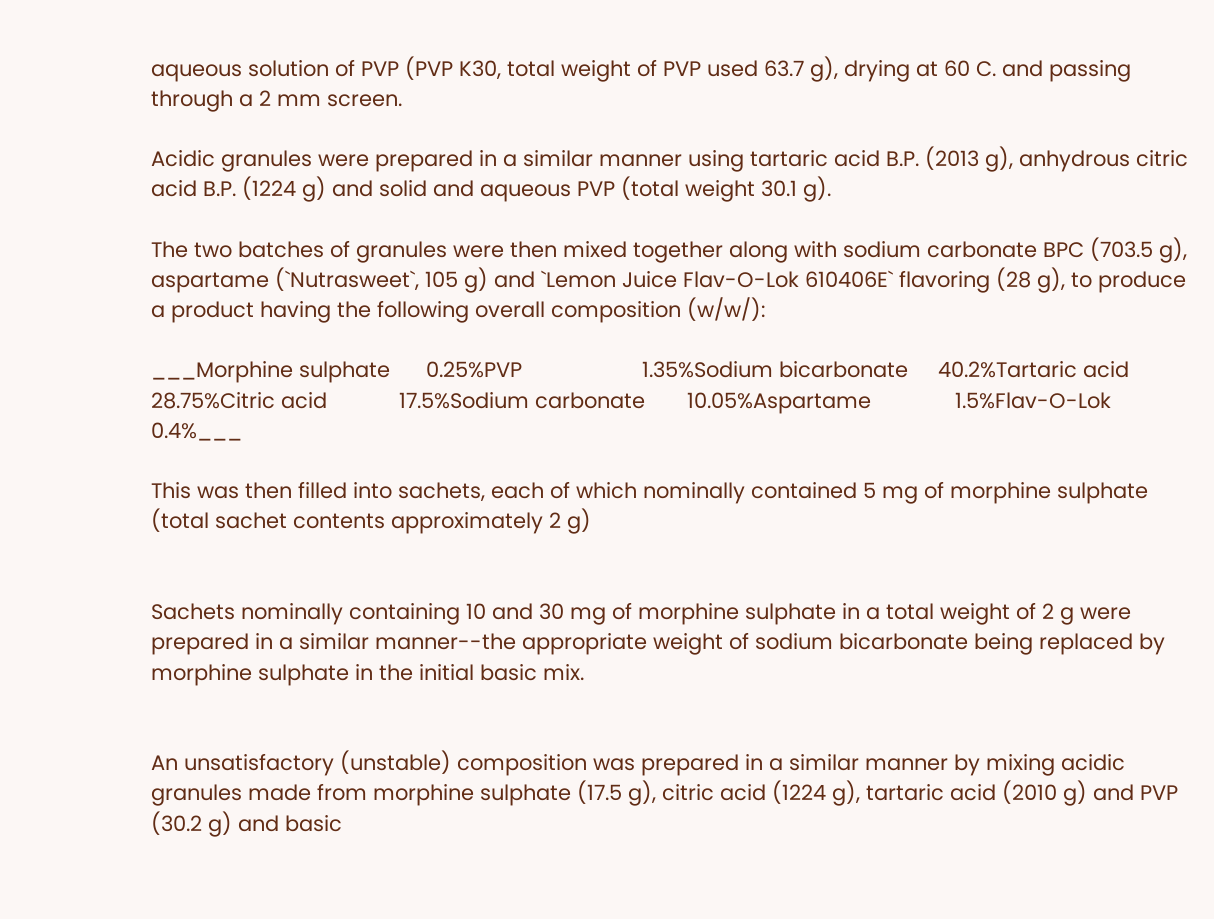aqueous solution of PVP (PVP K30, total weight of PVP used 63.7 g), drying at 60 C. and passing through a 2 mm screen.

Acidic granules were prepared in a similar manner using tartaric acid B.P. (2013 g), anhydrous citric acid B.P. (1224 g) and solid and aqueous PVP (total weight 30.1 g).

The two batches of granules were then mixed together along with sodium carbonate BPC (703.5 g), aspartame (`Nutrasweet`, 105 g) and `Lemon Juice Flav-O-Lok 610406E` flavoring (28 g), to produce a product having the following overall composition (w/w/):

___Morphine sulphate      0.25%PVP                    1.35%Sodium bicarbonate     40.2%Tartaric acid          28.75%Citric acid            17.5%Sodium carbonate       10.05%Aspartame              1.5%Flav-O-Lok             0.4%___

This was then filled into sachets, each of which nominally contained 5 mg of morphine sulphate (total sachet contents approximately 2 g)


Sachets nominally containing 10 and 30 mg of morphine sulphate in a total weight of 2 g were prepared in a similar manner--the appropriate weight of sodium bicarbonate being replaced by morphine sulphate in the initial basic mix.


An unsatisfactory (unstable) composition was prepared in a similar manner by mixing acidic granules made from morphine sulphate (17.5 g), citric acid (1224 g), tartaric acid (2010 g) and PVP (30.2 g) and basic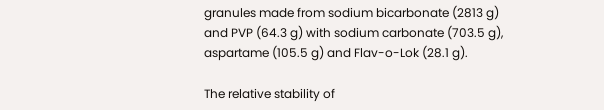granules made from sodium bicarbonate (2813 g) and PVP (64.3 g) with sodium carbonate (703.5 g), aspartame (105.5 g) and Flav-o-Lok (28.1 g).

The relative stability of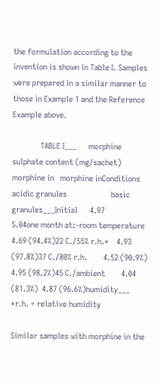the formulation according to the invention is shown in Table I. Samples were prepared in a similar manner to those in Example 1 and the Reference Example above.

              TABLE I___      morphine sulphate content (mg/sachet)        morphine in   morphine inConditions   acidic granules                      basic granules___Initial      4.97          5.04one month at:-room temperature        4.69 (94.4%)22 C./55% r.h.*    4.93 (97.8%)37 C./80% r.h.        4.52 (90.9%)  4.95 (98.2%)45 C./ambient        4.04 (81.3%)  4.87 (96.6%)humidity___ *r.h. = relative humidity

Similar samples with morphine in the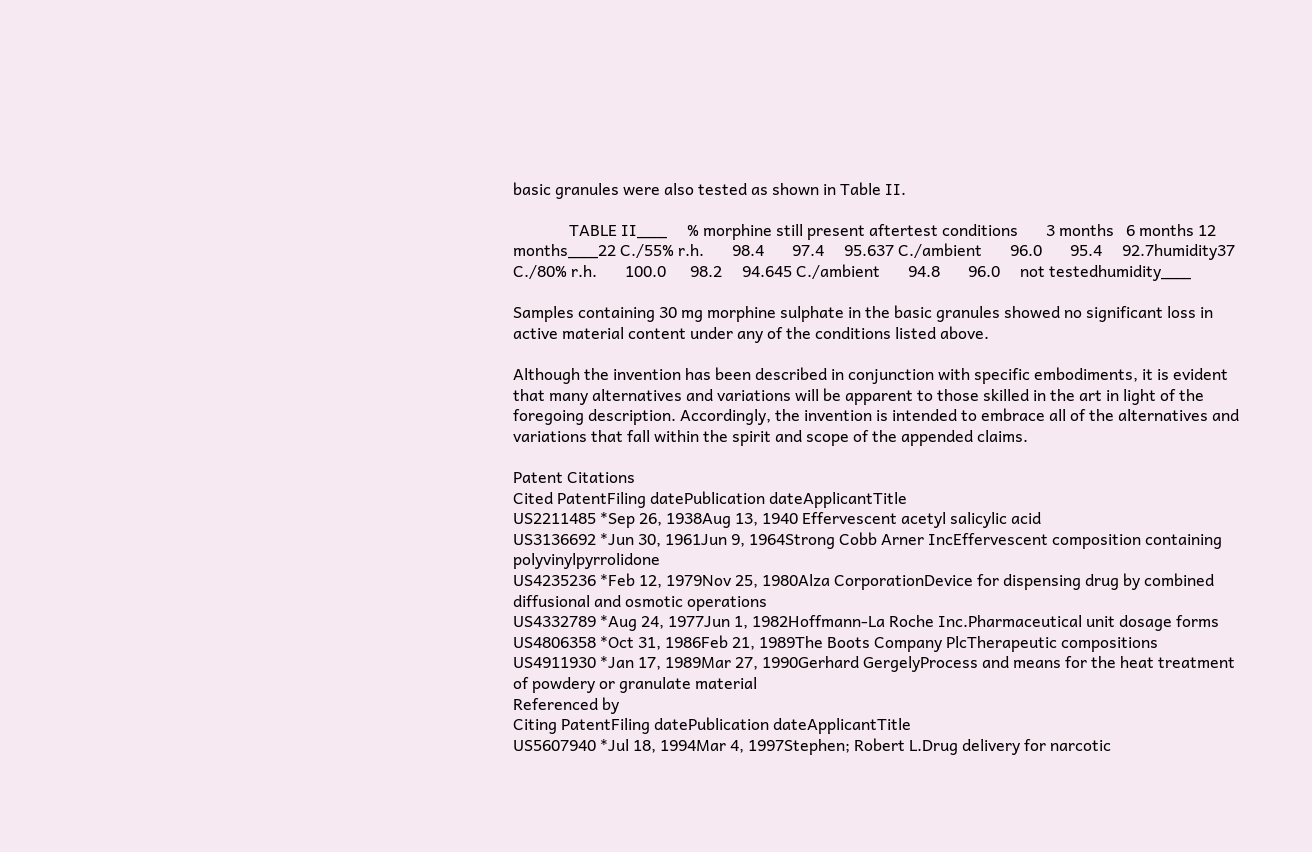basic granules were also tested as shown in Table II.

              TABLE II___     % morphine still present aftertest conditions       3 months   6 months 12 months___22 C./55% r.h.       98.4       97.4     95.637 C./ambient       96.0       95.4     92.7humidity37 C./80% r.h.       100.0      98.2     94.645 C./ambient       94.8       96.0     not testedhumidity___

Samples containing 30 mg morphine sulphate in the basic granules showed no significant loss in active material content under any of the conditions listed above.

Although the invention has been described in conjunction with specific embodiments, it is evident that many alternatives and variations will be apparent to those skilled in the art in light of the foregoing description. Accordingly, the invention is intended to embrace all of the alternatives and variations that fall within the spirit and scope of the appended claims.

Patent Citations
Cited PatentFiling datePublication dateApplicantTitle
US2211485 *Sep 26, 1938Aug 13, 1940 Effervescent acetyl salicylic acid
US3136692 *Jun 30, 1961Jun 9, 1964Strong Cobb Arner IncEffervescent composition containing polyvinylpyrrolidone
US4235236 *Feb 12, 1979Nov 25, 1980Alza CorporationDevice for dispensing drug by combined diffusional and osmotic operations
US4332789 *Aug 24, 1977Jun 1, 1982Hoffmann-La Roche Inc.Pharmaceutical unit dosage forms
US4806358 *Oct 31, 1986Feb 21, 1989The Boots Company PlcTherapeutic compositions
US4911930 *Jan 17, 1989Mar 27, 1990Gerhard GergelyProcess and means for the heat treatment of powdery or granulate material
Referenced by
Citing PatentFiling datePublication dateApplicantTitle
US5607940 *Jul 18, 1994Mar 4, 1997Stephen; Robert L.Drug delivery for narcotic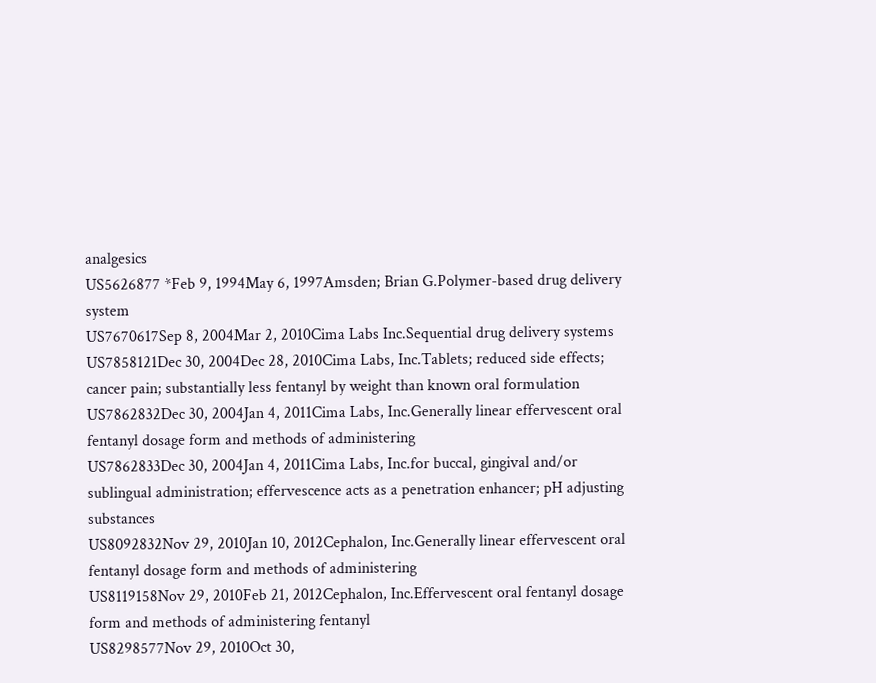analgesics
US5626877 *Feb 9, 1994May 6, 1997Amsden; Brian G.Polymer-based drug delivery system
US7670617Sep 8, 2004Mar 2, 2010Cima Labs Inc.Sequential drug delivery systems
US7858121Dec 30, 2004Dec 28, 2010Cima Labs, Inc.Tablets; reduced side effects; cancer pain; substantially less fentanyl by weight than known oral formulation
US7862832Dec 30, 2004Jan 4, 2011Cima Labs, Inc.Generally linear effervescent oral fentanyl dosage form and methods of administering
US7862833Dec 30, 2004Jan 4, 2011Cima Labs, Inc.for buccal, gingival and/or sublingual administration; effervescence acts as a penetration enhancer; pH adjusting substances
US8092832Nov 29, 2010Jan 10, 2012Cephalon, Inc.Generally linear effervescent oral fentanyl dosage form and methods of administering
US8119158Nov 29, 2010Feb 21, 2012Cephalon, Inc.Effervescent oral fentanyl dosage form and methods of administering fentanyl
US8298577Nov 29, 2010Oct 30,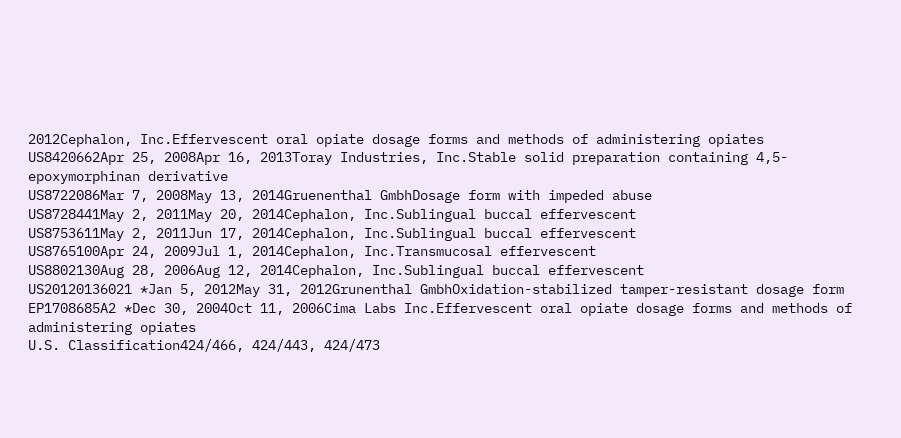2012Cephalon, Inc.Effervescent oral opiate dosage forms and methods of administering opiates
US8420662Apr 25, 2008Apr 16, 2013Toray Industries, Inc.Stable solid preparation containing 4,5-epoxymorphinan derivative
US8722086Mar 7, 2008May 13, 2014Gruenenthal GmbhDosage form with impeded abuse
US8728441May 2, 2011May 20, 2014Cephalon, Inc.Sublingual buccal effervescent
US8753611May 2, 2011Jun 17, 2014Cephalon, Inc.Sublingual buccal effervescent
US8765100Apr 24, 2009Jul 1, 2014Cephalon, Inc.Transmucosal effervescent
US8802130Aug 28, 2006Aug 12, 2014Cephalon, Inc.Sublingual buccal effervescent
US20120136021 *Jan 5, 2012May 31, 2012Grunenthal GmbhOxidation-stabilized tamper-resistant dosage form
EP1708685A2 *Dec 30, 2004Oct 11, 2006Cima Labs Inc.Effervescent oral opiate dosage forms and methods of administering opiates
U.S. Classification424/466, 424/443, 424/473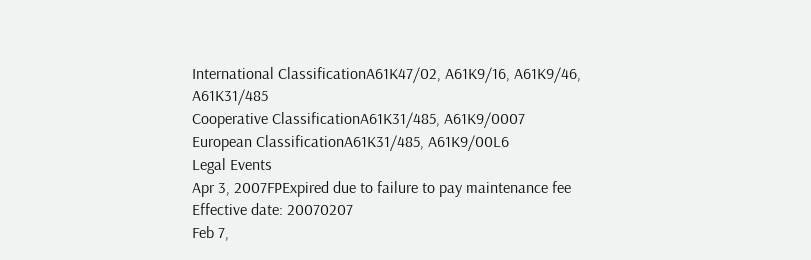International ClassificationA61K47/02, A61K9/16, A61K9/46, A61K31/485
Cooperative ClassificationA61K31/485, A61K9/0007
European ClassificationA61K31/485, A61K9/00L6
Legal Events
Apr 3, 2007FPExpired due to failure to pay maintenance fee
Effective date: 20070207
Feb 7,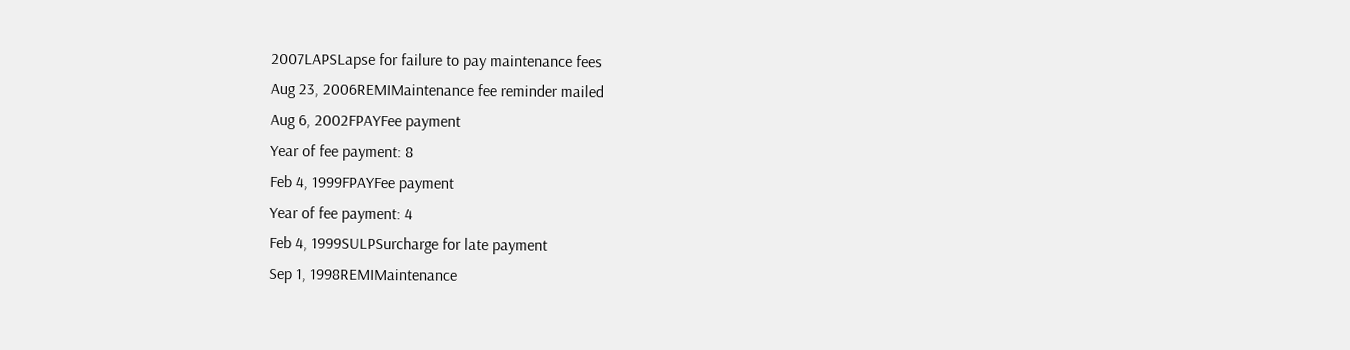2007LAPSLapse for failure to pay maintenance fees
Aug 23, 2006REMIMaintenance fee reminder mailed
Aug 6, 2002FPAYFee payment
Year of fee payment: 8
Feb 4, 1999FPAYFee payment
Year of fee payment: 4
Feb 4, 1999SULPSurcharge for late payment
Sep 1, 1998REMIMaintenance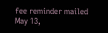fee reminder mailed
May 13,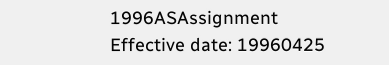1996ASAssignment
Effective date: 19960425